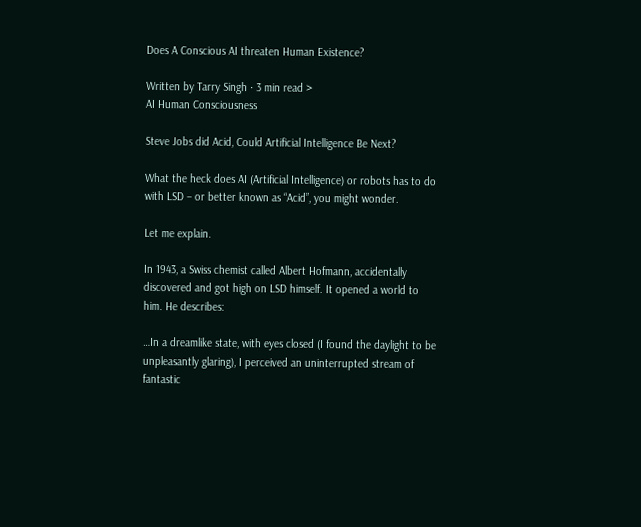Does A Conscious AI threaten Human Existence?

Written by Tarry Singh · 3 min read >
AI Human Consciousness

Steve Jobs did Acid, Could Artificial Intelligence Be Next?

What the heck does AI (Artificial Intelligence) or robots has to do with LSD – or better known as “Acid”, you might wonder.

Let me explain.

In 1943, a Swiss chemist called Albert Hofmann, accidentally discovered and got high on LSD himself. It opened a world to him. He describes:

…In a dreamlike state, with eyes closed (I found the daylight to be unpleasantly glaring), I perceived an uninterrupted stream of fantastic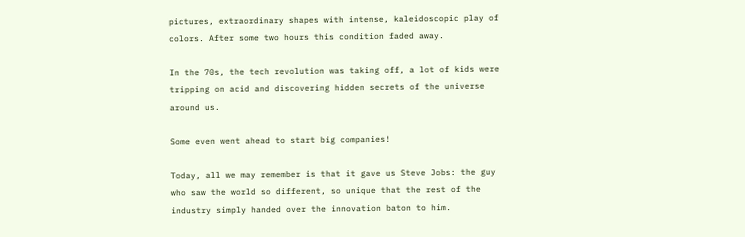pictures, extraordinary shapes with intense, kaleidoscopic play of colors. After some two hours this condition faded away.

In the 70s, the tech revolution was taking off, a lot of kids were tripping on acid and discovering hidden secrets of the universe around us.

Some even went ahead to start big companies!

Today, all we may remember is that it gave us Steve Jobs: the guy who saw the world so different, so unique that the rest of the industry simply handed over the innovation baton to him.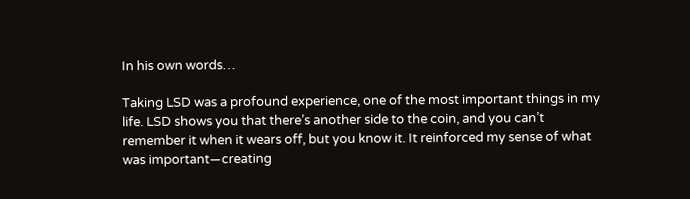In his own words…

Taking LSD was a profound experience, one of the most important things in my life. LSD shows you that there’s another side to the coin, and you can’t remember it when it wears off, but you know it. It reinforced my sense of what was important—creating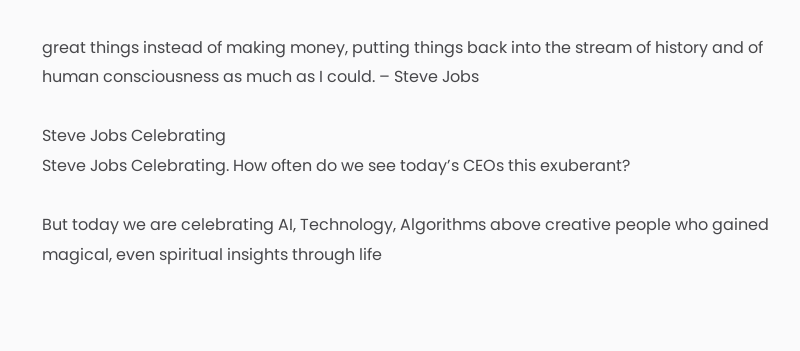great things instead of making money, putting things back into the stream of history and of human consciousness as much as I could. – Steve Jobs

Steve Jobs Celebrating
Steve Jobs Celebrating. How often do we see today’s CEOs this exuberant?

But today we are celebrating AI, Technology, Algorithms above creative people who gained magical, even spiritual insights through life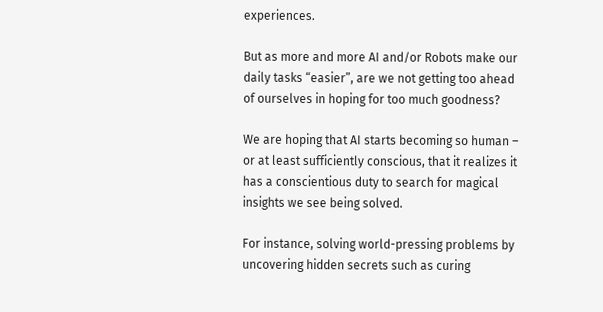experiences.

But as more and more AI and/or Robots make our daily tasks “easier”, are we not getting too ahead of ourselves in hoping for too much goodness?

We are hoping that AI starts becoming so human – or at least sufficiently conscious, that it realizes it has a conscientious duty to search for magical insights we see being solved.

For instance, solving world-pressing problems by uncovering hidden secrets such as curing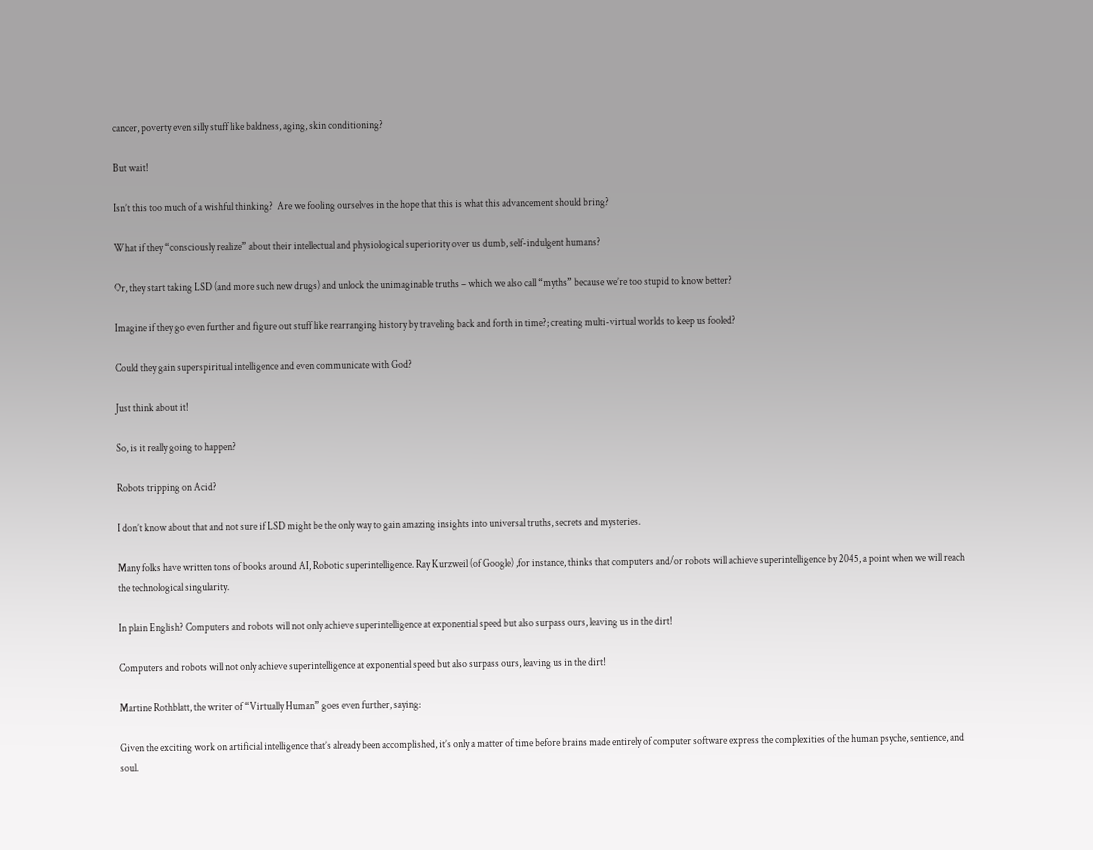cancer, poverty even silly stuff like baldness, aging, skin conditioning?

But wait!

Isn’t this too much of a wishful thinking?  Are we fooling ourselves in the hope that this is what this advancement should bring?

What if they “consciously realize” about their intellectual and physiological superiority over us dumb, self-indulgent humans?

Or, they start taking LSD (and more such new drugs) and unlock the unimaginable truths – which we also call “myths” because we’re too stupid to know better?

Imagine if they go even further and figure out stuff like rearranging history by traveling back and forth in time?; creating multi-virtual worlds to keep us fooled?

Could they gain superspiritual intelligence and even communicate with God?

Just think about it!

So, is it really going to happen?

Robots tripping on Acid?

I don’t know about that and not sure if LSD might be the only way to gain amazing insights into universal truths, secrets and mysteries.

Many folks have written tons of books around AI, Robotic superintelligence. Ray Kurzweil (of Google) ,for instance, thinks that computers and/or robots will achieve superintelligence by 2045, a point when we will reach the technological singularity.

In plain English? Computers and robots will not only achieve superintelligence at exponential speed but also surpass ours, leaving us in the dirt!

Computers and robots will not only achieve superintelligence at exponential speed but also surpass ours, leaving us in the dirt!

Martine Rothblatt, the writer of “Virtually Human” goes even further, saying:

Given the exciting work on artificial intelligence that’s already been accomplished, it’s only a matter of time before brains made entirely of computer software express the complexities of the human psyche, sentience, and soul.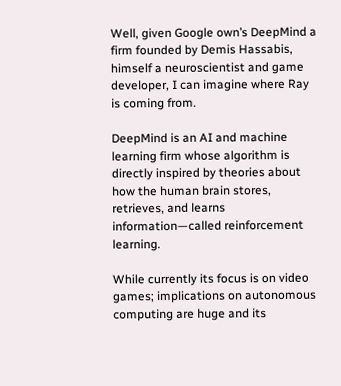Well, given Google own’s DeepMind a firm founded by Demis Hassabis, himself a neuroscientist and game developer, I can imagine where Ray is coming from.

DeepMind is an AI and machine learning firm whose algorithm is directly inspired by theories about how the human brain stores, retrieves, and learns information—called reinforcement learning.

While currently its focus is on video games; implications on autonomous computing are huge and its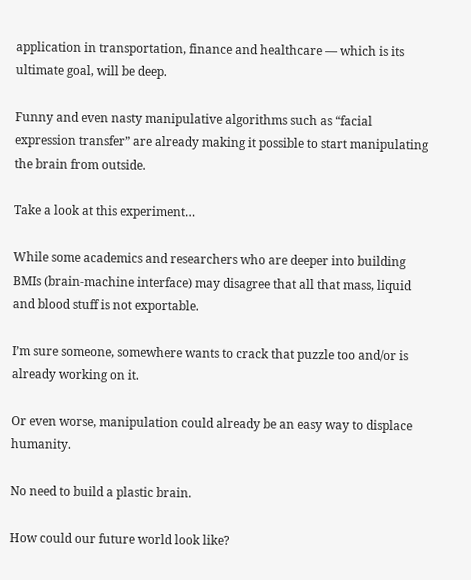application in transportation, finance and healthcare — which is its ultimate goal, will be deep.

Funny and even nasty manipulative algorithms such as “facial expression transfer” are already making it possible to start manipulating the brain from outside.

Take a look at this experiment…

While some academics and researchers who are deeper into building BMIs (brain-machine interface) may disagree that all that mass, liquid and blood stuff is not exportable.

I’m sure someone, somewhere wants to crack that puzzle too and/or is already working on it.

Or even worse, manipulation could already be an easy way to displace humanity.

No need to build a plastic brain.

How could our future world look like?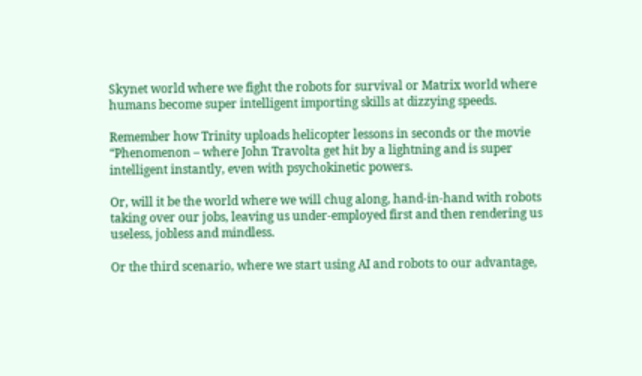Skynet world where we fight the robots for survival or Matrix world where humans become super intelligent importing skills at dizzying speeds.

Remember how Trinity uploads helicopter lessons in seconds or the movie “Phenomenon – where John Travolta get hit by a lightning and is super intelligent instantly, even with psychokinetic powers.

Or, will it be the world where we will chug along, hand-in-hand with robots taking over our jobs, leaving us under-employed first and then rendering us useless, jobless and mindless.

Or the third scenario, where we start using AI and robots to our advantage,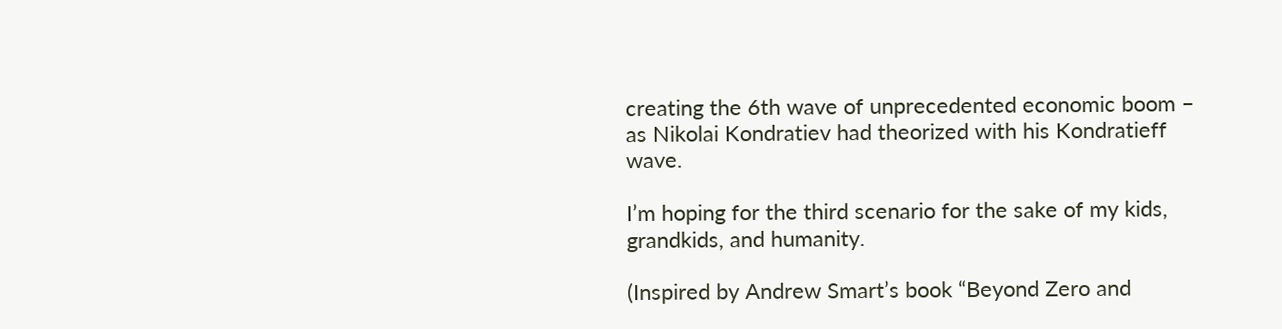creating the 6th wave of unprecedented economic boom – as Nikolai Kondratiev had theorized with his Kondratieff wave.

I’m hoping for the third scenario for the sake of my kids, grandkids, and humanity.

(Inspired by Andrew Smart’s book “Beyond Zero and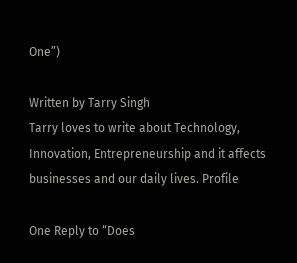One”)

Written by Tarry Singh
Tarry loves to write about Technology, Innovation, Entrepreneurship and it affects businesses and our daily lives. Profile

One Reply to “Does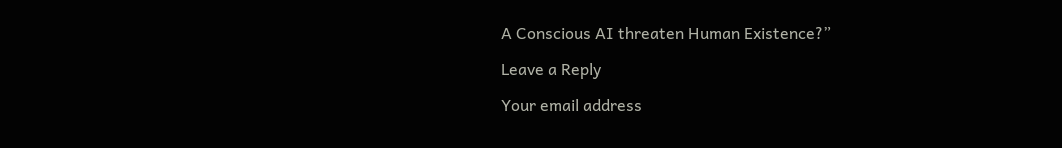A Conscious AI threaten Human Existence?”

Leave a Reply

Your email address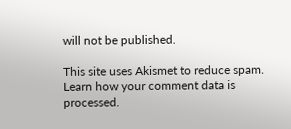will not be published.

This site uses Akismet to reduce spam. Learn how your comment data is processed.